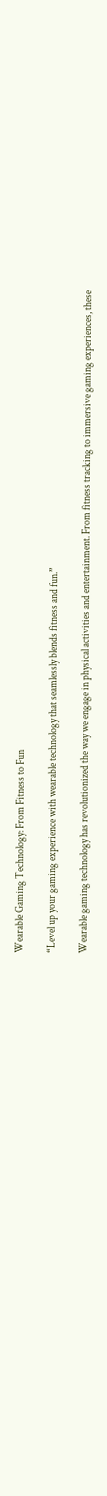Wearable Gaming Technology: From Fitness to Fun

“Level up your gaming experience with wearable technology that seamlessly blends fitness and fun.”

Wearable gaming technology has revolutionized the way we engage in physical activities and entertainment. From fitness tracking to immersive gaming experiences, these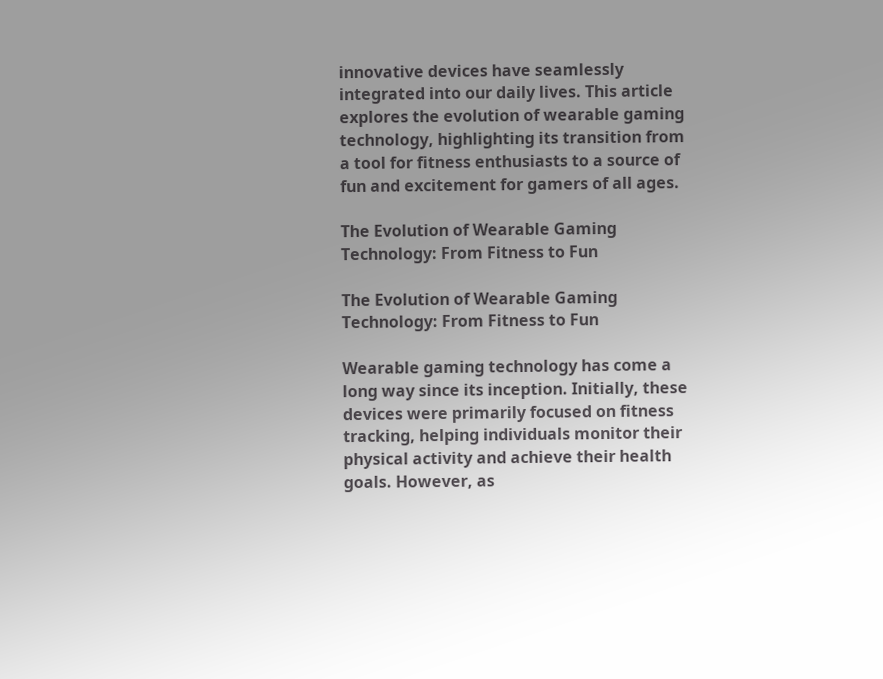innovative devices have seamlessly integrated into our daily lives. This article explores the evolution of wearable gaming technology, highlighting its transition from a tool for fitness enthusiasts to a source of fun and excitement for gamers of all ages.

The Evolution of Wearable Gaming Technology: From Fitness to Fun

The Evolution of Wearable Gaming Technology: From Fitness to Fun

Wearable gaming technology has come a long way since its inception. Initially, these devices were primarily focused on fitness tracking, helping individuals monitor their physical activity and achieve their health goals. However, as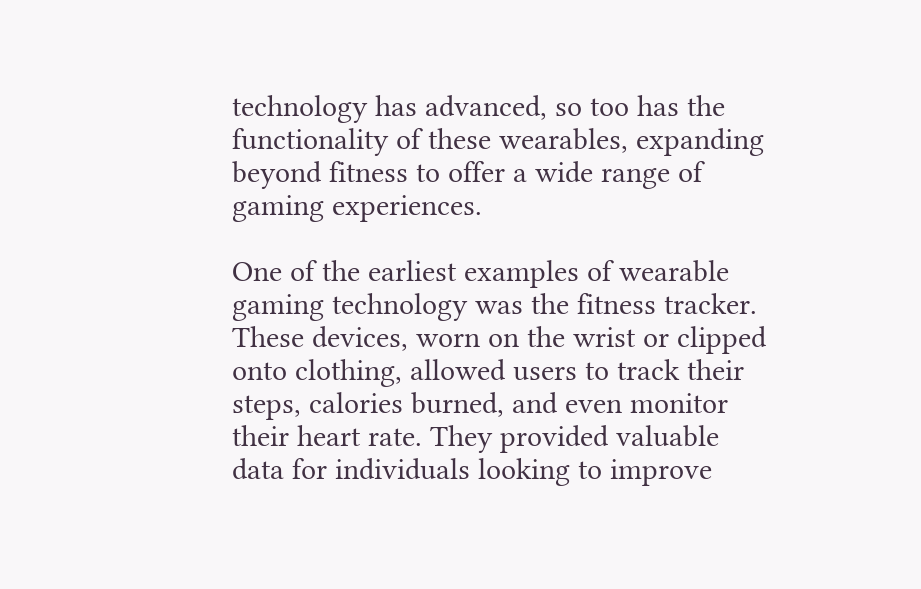technology has advanced, so too has the functionality of these wearables, expanding beyond fitness to offer a wide range of gaming experiences.

One of the earliest examples of wearable gaming technology was the fitness tracker. These devices, worn on the wrist or clipped onto clothing, allowed users to track their steps, calories burned, and even monitor their heart rate. They provided valuable data for individuals looking to improve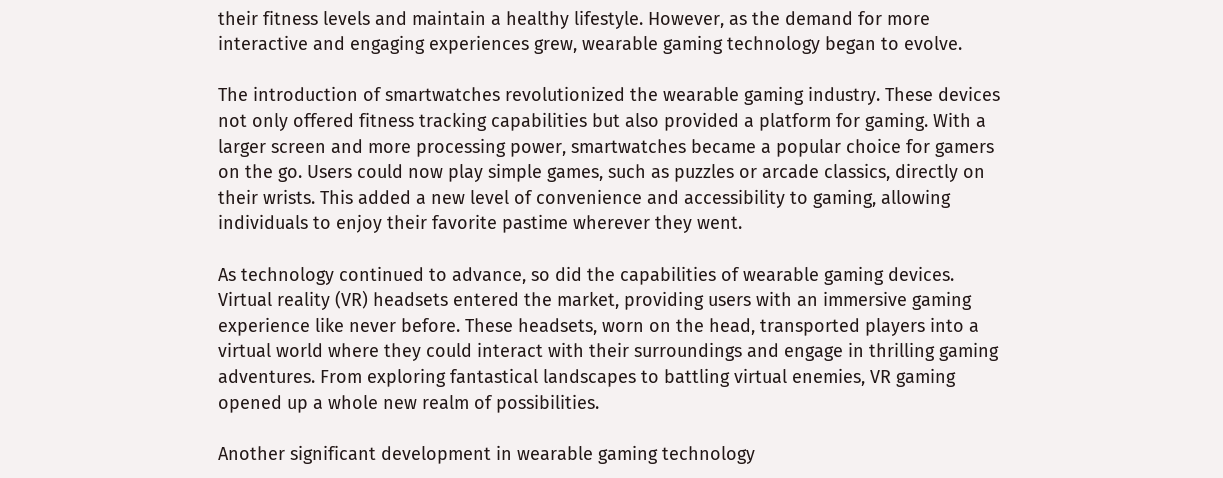their fitness levels and maintain a healthy lifestyle. However, as the demand for more interactive and engaging experiences grew, wearable gaming technology began to evolve.

The introduction of smartwatches revolutionized the wearable gaming industry. These devices not only offered fitness tracking capabilities but also provided a platform for gaming. With a larger screen and more processing power, smartwatches became a popular choice for gamers on the go. Users could now play simple games, such as puzzles or arcade classics, directly on their wrists. This added a new level of convenience and accessibility to gaming, allowing individuals to enjoy their favorite pastime wherever they went.

As technology continued to advance, so did the capabilities of wearable gaming devices. Virtual reality (VR) headsets entered the market, providing users with an immersive gaming experience like never before. These headsets, worn on the head, transported players into a virtual world where they could interact with their surroundings and engage in thrilling gaming adventures. From exploring fantastical landscapes to battling virtual enemies, VR gaming opened up a whole new realm of possibilities.

Another significant development in wearable gaming technology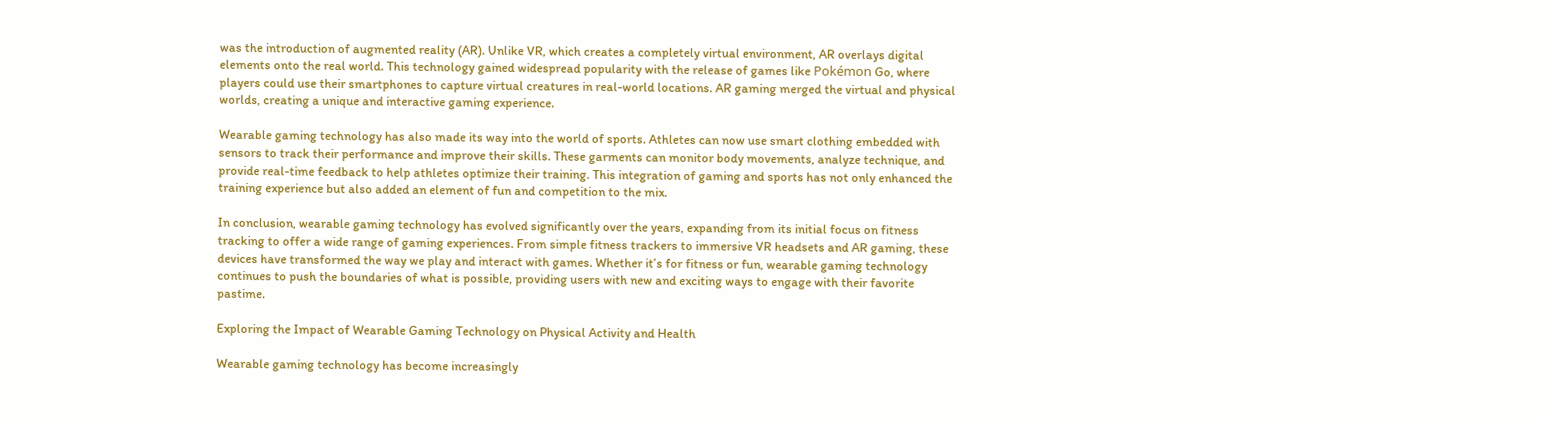was the introduction of augmented reality (AR). Unlike VR, which creates a completely virtual environment, AR overlays digital elements onto the real world. This technology gained widespread popularity with the release of games like Pokémon Go, where players could use their smartphones to capture virtual creatures in real-world locations. AR gaming merged the virtual and physical worlds, creating a unique and interactive gaming experience.

Wearable gaming technology has also made its way into the world of sports. Athletes can now use smart clothing embedded with sensors to track their performance and improve their skills. These garments can monitor body movements, analyze technique, and provide real-time feedback to help athletes optimize their training. This integration of gaming and sports has not only enhanced the training experience but also added an element of fun and competition to the mix.

In conclusion, wearable gaming technology has evolved significantly over the years, expanding from its initial focus on fitness tracking to offer a wide range of gaming experiences. From simple fitness trackers to immersive VR headsets and AR gaming, these devices have transformed the way we play and interact with games. Whether it’s for fitness or fun, wearable gaming technology continues to push the boundaries of what is possible, providing users with new and exciting ways to engage with their favorite pastime.

Exploring the Impact of Wearable Gaming Technology on Physical Activity and Health

Wearable gaming technology has become increasingly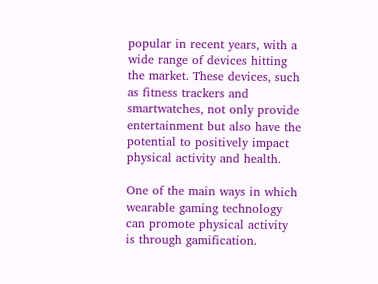popular in recent years, with a wide range of devices hitting the market. These devices, such as fitness trackers and smartwatches, not only provide entertainment but also have the potential to positively impact physical activity and health.

One of the main ways in which wearable gaming technology can promote physical activity is through gamification.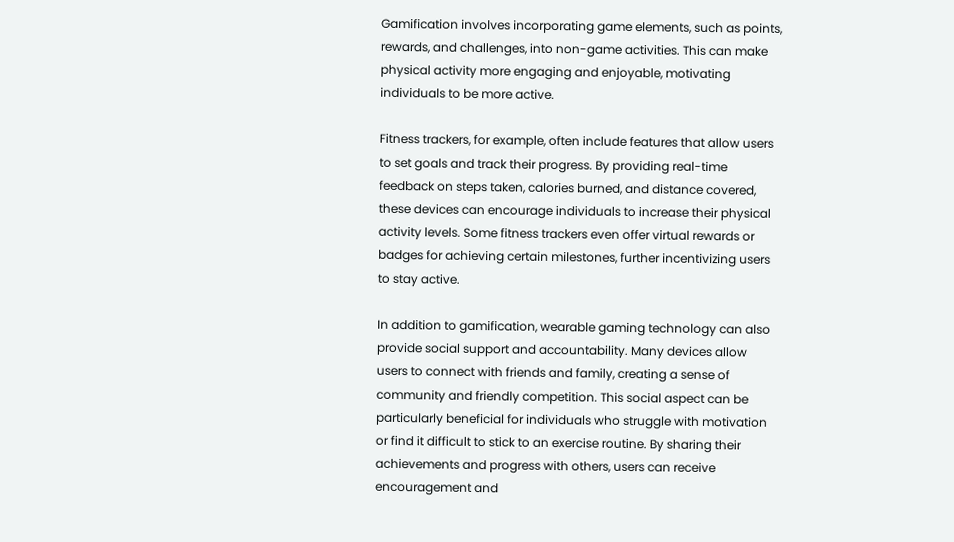Gamification involves incorporating game elements, such as points, rewards, and challenges, into non-game activities. This can make physical activity more engaging and enjoyable, motivating individuals to be more active.

Fitness trackers, for example, often include features that allow users to set goals and track their progress. By providing real-time feedback on steps taken, calories burned, and distance covered, these devices can encourage individuals to increase their physical activity levels. Some fitness trackers even offer virtual rewards or badges for achieving certain milestones, further incentivizing users to stay active.

In addition to gamification, wearable gaming technology can also provide social support and accountability. Many devices allow users to connect with friends and family, creating a sense of community and friendly competition. This social aspect can be particularly beneficial for individuals who struggle with motivation or find it difficult to stick to an exercise routine. By sharing their achievements and progress with others, users can receive encouragement and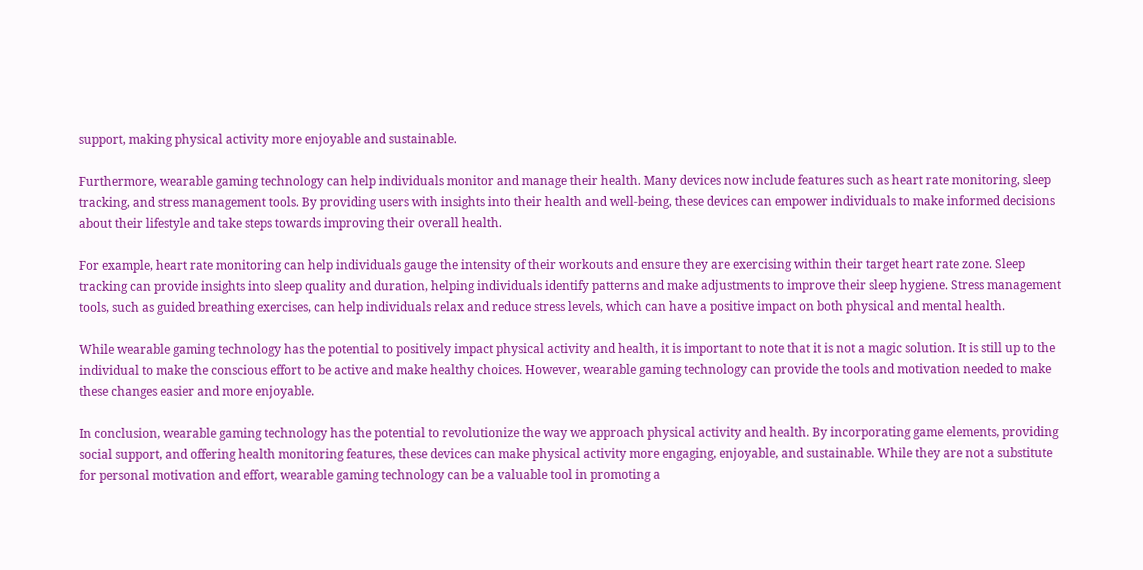support, making physical activity more enjoyable and sustainable.

Furthermore, wearable gaming technology can help individuals monitor and manage their health. Many devices now include features such as heart rate monitoring, sleep tracking, and stress management tools. By providing users with insights into their health and well-being, these devices can empower individuals to make informed decisions about their lifestyle and take steps towards improving their overall health.

For example, heart rate monitoring can help individuals gauge the intensity of their workouts and ensure they are exercising within their target heart rate zone. Sleep tracking can provide insights into sleep quality and duration, helping individuals identify patterns and make adjustments to improve their sleep hygiene. Stress management tools, such as guided breathing exercises, can help individuals relax and reduce stress levels, which can have a positive impact on both physical and mental health.

While wearable gaming technology has the potential to positively impact physical activity and health, it is important to note that it is not a magic solution. It is still up to the individual to make the conscious effort to be active and make healthy choices. However, wearable gaming technology can provide the tools and motivation needed to make these changes easier and more enjoyable.

In conclusion, wearable gaming technology has the potential to revolutionize the way we approach physical activity and health. By incorporating game elements, providing social support, and offering health monitoring features, these devices can make physical activity more engaging, enjoyable, and sustainable. While they are not a substitute for personal motivation and effort, wearable gaming technology can be a valuable tool in promoting a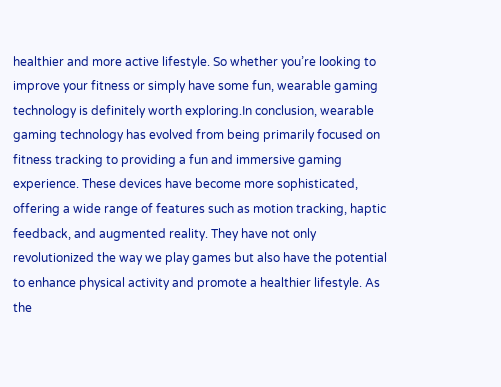healthier and more active lifestyle. So whether you’re looking to improve your fitness or simply have some fun, wearable gaming technology is definitely worth exploring.In conclusion, wearable gaming technology has evolved from being primarily focused on fitness tracking to providing a fun and immersive gaming experience. These devices have become more sophisticated, offering a wide range of features such as motion tracking, haptic feedback, and augmented reality. They have not only revolutionized the way we play games but also have the potential to enhance physical activity and promote a healthier lifestyle. As the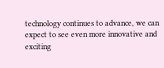technology continues to advance, we can expect to see even more innovative and exciting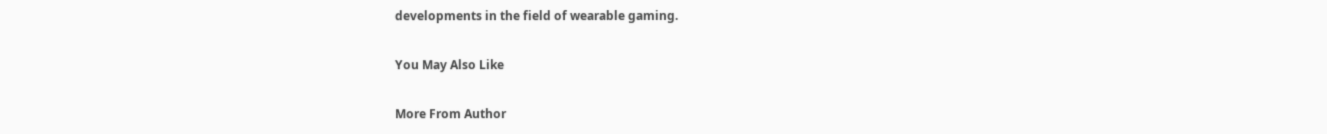developments in the field of wearable gaming.

You May Also Like

More From Author